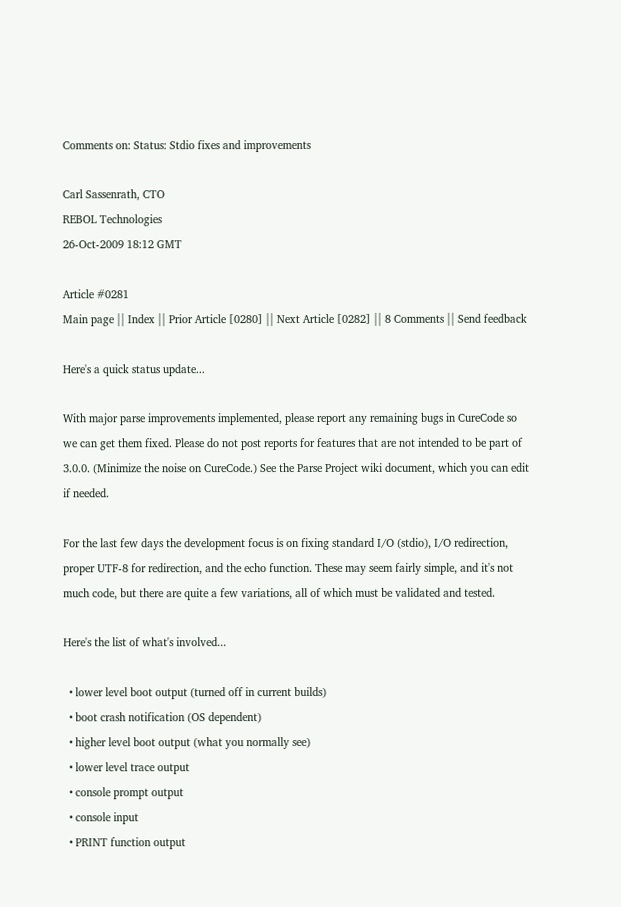Comments on: Status: Stdio fixes and improvements

Carl Sassenrath, CTO
REBOL Technologies
26-Oct-2009 18:12 GMT

Article #0281
Main page || Index || Prior Article [0280] || Next Article [0282] || 8 Comments || Send feedback

Here's a quick status update...

With major parse improvements implemented, please report any remaining bugs in CureCode so we can get them fixed. Please do not post reports for features that are not intended to be part of 3.0.0. (Minimize the noise on CureCode.) See the Parse Project wiki document, which you can edit if needed.

For the last few days the development focus is on fixing standard I/O (stdio), I/O redirection, proper UTF-8 for redirection, and the echo function. These may seem fairly simple, and it's not much code, but there are quite a few variations, all of which must be validated and tested.

Here's the list of what's involved...

  • lower level boot output (turned off in current builds)
  • boot crash notification (OS dependent)
  • higher level boot output (what you normally see)
  • lower level trace output
  • console prompt output
  • console input
  • PRINT function output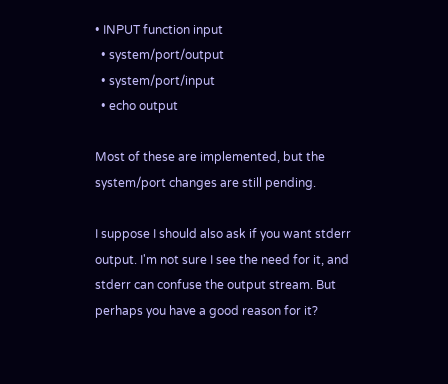• INPUT function input
  • system/port/output
  • system/port/input
  • echo output

Most of these are implemented, but the system/port changes are still pending.

I suppose I should also ask if you want stderr output. I'm not sure I see the need for it, and stderr can confuse the output stream. But perhaps you have a good reason for it?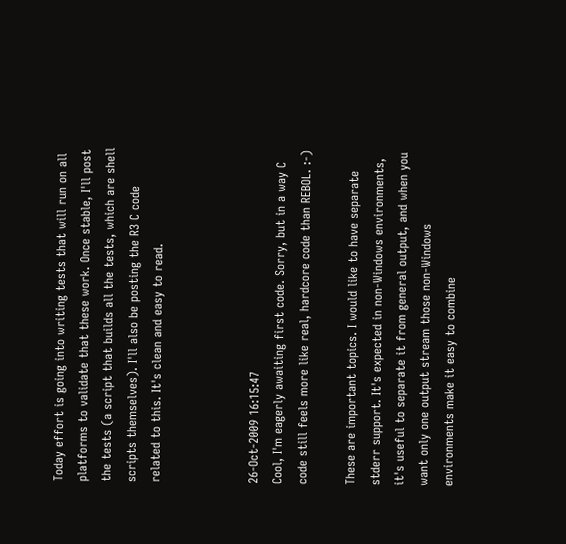Today effort is going into writing tests that will run on all platforms to validate that these work. Once stable, I'll post the tests (a script that builds all the tests, which are shell scripts themselves). I'll also be posting the R3 C code related to this. It's clean and easy to read.



26-Oct-2009 16:15:47
Cool, I'm eagerly awaiting first code. Sorry, but in a way C code still feels more like real, hardcore code than REBOL. :-)

These are important topics. I would like to have separate stderr support. It's expected in non-Windows environments, it's useful to separate it from general output, and when you want only one output stream those non-Windows environments make it easy to combine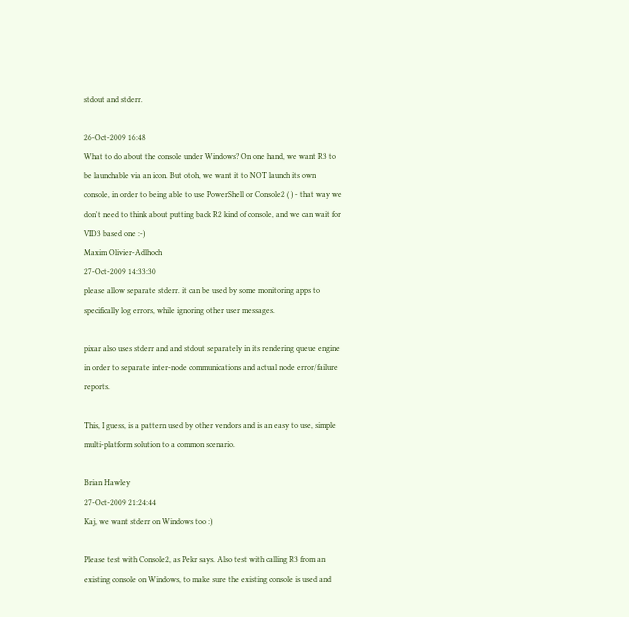stdout and stderr.

26-Oct-2009 16:48
What to do about the console under Windows? On one hand, we want R3 to be launchable via an icon. But otoh, we want it to NOT launch its own console, in order to being able to use PowerShell or Console2 ( ) - that way we don't need to think about putting back R2 kind of console, and we can wait for VID3 based one :-)
Maxim Olivier-Adlhoch
27-Oct-2009 14:33:30
please allow separate stderr. it can be used by some monitoring apps to specifically log errors, while ignoring other user messages.

pixar also uses stderr and and stdout separately in its rendering queue engine in order to separate inter-node communications and actual node error/failure reports.

This, I guess, is a pattern used by other vendors and is an easy to use, simple multi-platform solution to a common scenario.

Brian Hawley
27-Oct-2009 21:24:44
Kaj, we want stderr on Windows too :)

Please test with Console2, as Pekr says. Also test with calling R3 from an existing console on Windows, to make sure the existing console is used and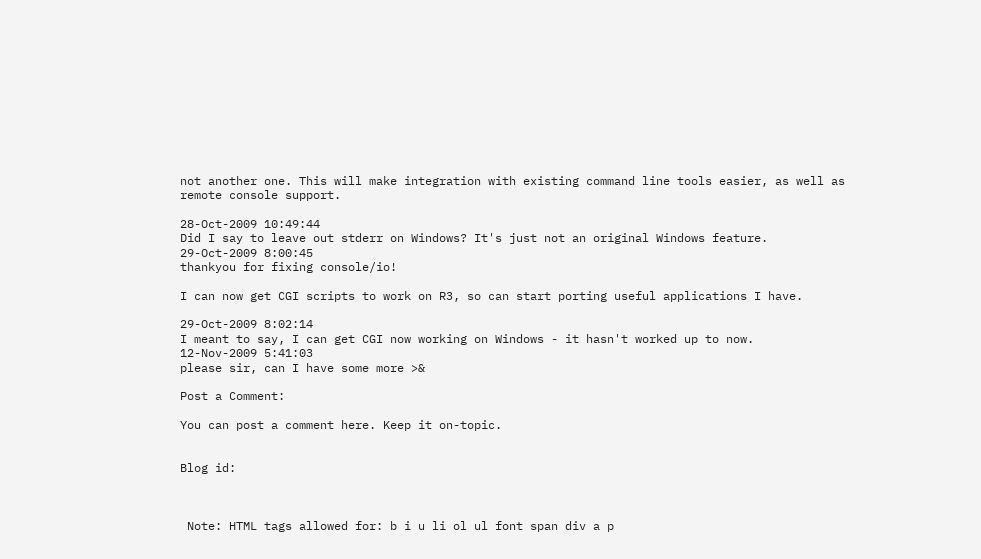not another one. This will make integration with existing command line tools easier, as well as remote console support.

28-Oct-2009 10:49:44
Did I say to leave out stderr on Windows? It's just not an original Windows feature.
29-Oct-2009 8:00:45
thankyou for fixing console/io!

I can now get CGI scripts to work on R3, so can start porting useful applications I have.

29-Oct-2009 8:02:14
I meant to say, I can get CGI now working on Windows - it hasn't worked up to now.
12-Nov-2009 5:41:03
please sir, can I have some more >&

Post a Comment:

You can post a comment here. Keep it on-topic.


Blog id:



 Note: HTML tags allowed for: b i u li ol ul font span div a p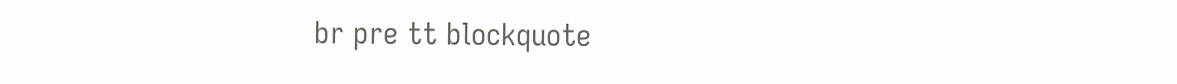br pre tt blockquote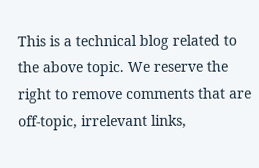This is a technical blog related to the above topic. We reserve the right to remove comments that are off-topic, irrelevant links,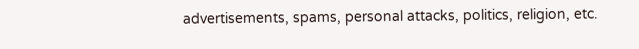advertisements, spams, personal attacks, politics, religion, etc.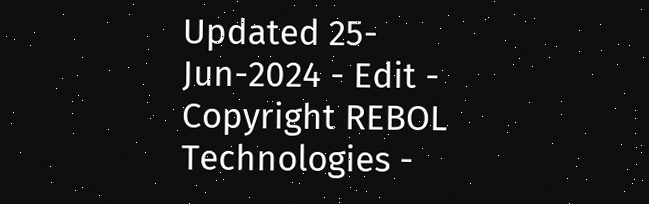Updated 25-Jun-2024 - Edit - Copyright REBOL Technologies -